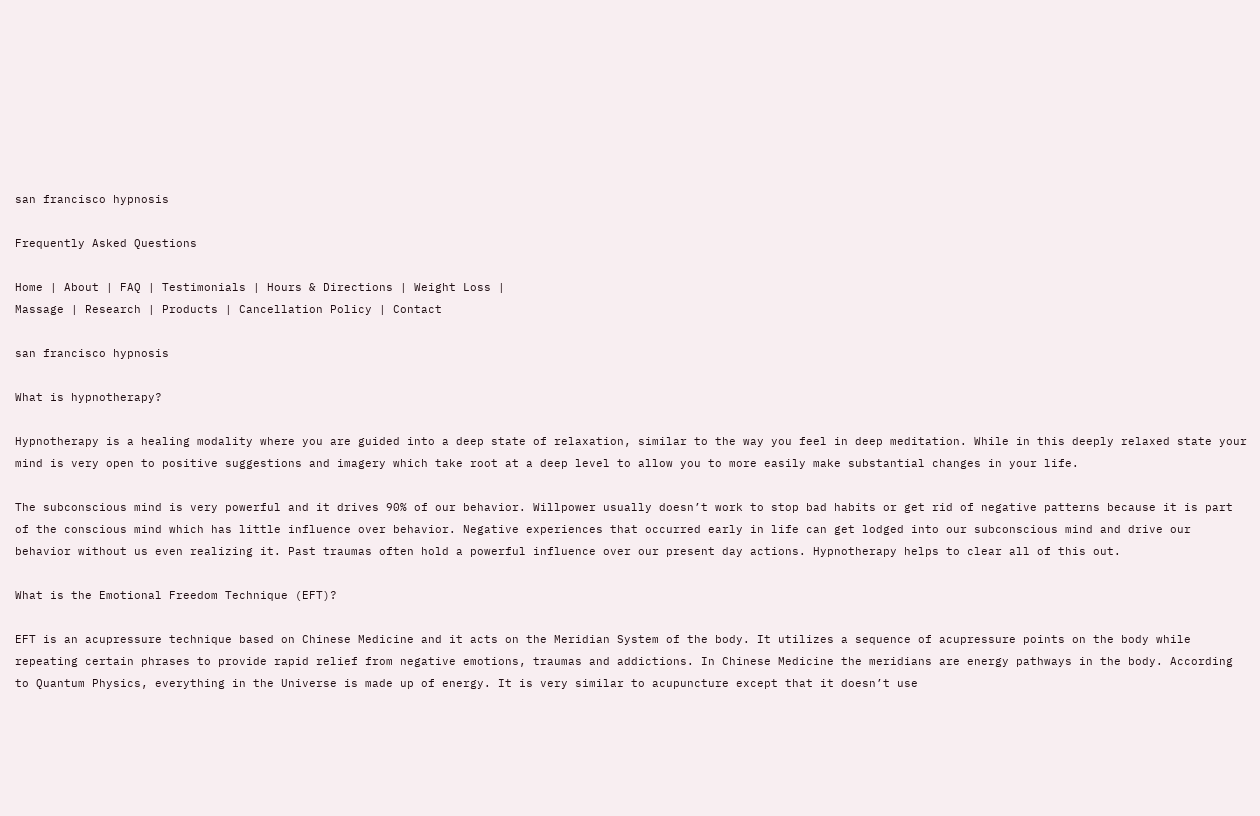san francisco hypnosis

Frequently Asked Questions

Home | About | FAQ | Testimonials | Hours & Directions | Weight Loss |
Massage | Research | Products | Cancellation Policy | Contact

san francisco hypnosis

What is hypnotherapy?

Hypnotherapy is a healing modality where you are guided into a deep state of relaxation, similar to the way you feel in deep meditation. While in this deeply relaxed state your mind is very open to positive suggestions and imagery which take root at a deep level to allow you to more easily make substantial changes in your life.

The subconscious mind is very powerful and it drives 90% of our behavior. Willpower usually doesn’t work to stop bad habits or get rid of negative patterns because it is part of the conscious mind which has little influence over behavior. Negative experiences that occurred early in life can get lodged into our subconscious mind and drive our behavior without us even realizing it. Past traumas often hold a powerful influence over our present day actions. Hypnotherapy helps to clear all of this out.

What is the Emotional Freedom Technique (EFT)?

EFT is an acupressure technique based on Chinese Medicine and it acts on the Meridian System of the body. It utilizes a sequence of acupressure points on the body while repeating certain phrases to provide rapid relief from negative emotions, traumas and addictions. In Chinese Medicine the meridians are energy pathways in the body. According to Quantum Physics, everything in the Universe is made up of energy. It is very similar to acupuncture except that it doesn’t use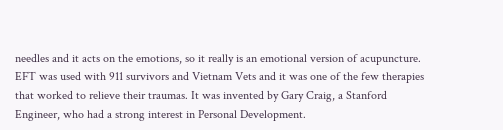needles and it acts on the emotions, so it really is an emotional version of acupuncture. EFT was used with 911 survivors and Vietnam Vets and it was one of the few therapies that worked to relieve their traumas. It was invented by Gary Craig, a Stanford Engineer, who had a strong interest in Personal Development.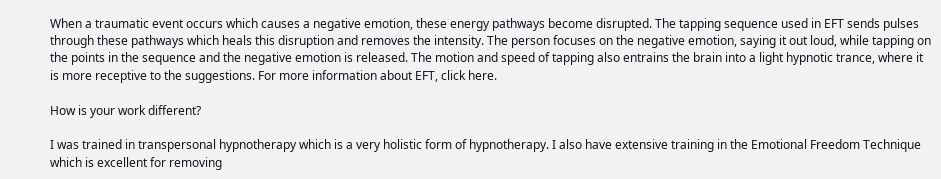When a traumatic event occurs which causes a negative emotion, these energy pathways become disrupted. The tapping sequence used in EFT sends pulses through these pathways which heals this disruption and removes the intensity. The person focuses on the negative emotion, saying it out loud, while tapping on the points in the sequence and the negative emotion is released. The motion and speed of tapping also entrains the brain into a light hypnotic trance, where it is more receptive to the suggestions. For more information about EFT, click here.

How is your work different?

I was trained in transpersonal hypnotherapy which is a very holistic form of hypnotherapy. I also have extensive training in the Emotional Freedom Technique which is excellent for removing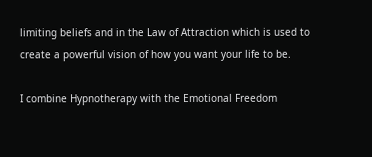limiting beliefs and in the Law of Attraction which is used to create a powerful vision of how you want your life to be.

I combine Hypnotherapy with the Emotional Freedom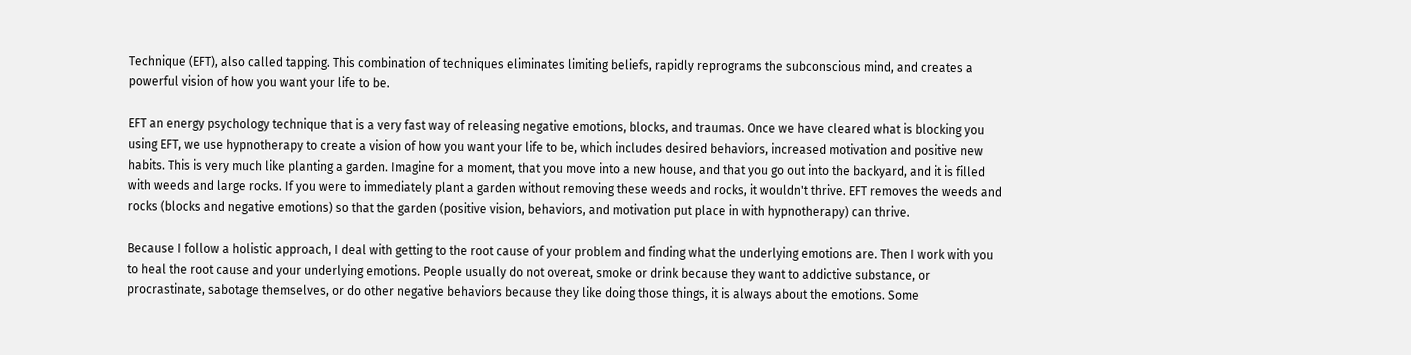Technique (EFT), also called tapping. This combination of techniques eliminates limiting beliefs, rapidly reprograms the subconscious mind, and creates a powerful vision of how you want your life to be.

EFT an energy psychology technique that is a very fast way of releasing negative emotions, blocks, and traumas. Once we have cleared what is blocking you using EFT, we use hypnotherapy to create a vision of how you want your life to be, which includes desired behaviors, increased motivation and positive new habits. This is very much like planting a garden. Imagine for a moment, that you move into a new house, and that you go out into the backyard, and it is filled with weeds and large rocks. If you were to immediately plant a garden without removing these weeds and rocks, it wouldn't thrive. EFT removes the weeds and rocks (blocks and negative emotions) so that the garden (positive vision, behaviors, and motivation put place in with hypnotherapy) can thrive.

Because I follow a holistic approach, I deal with getting to the root cause of your problem and finding what the underlying emotions are. Then I work with you to heal the root cause and your underlying emotions. People usually do not overeat, smoke or drink because they want to addictive substance, or procrastinate, sabotage themselves, or do other negative behaviors because they like doing those things, it is always about the emotions. Some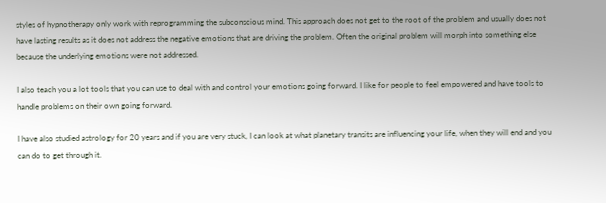styles of hypnotherapy only work with reprogramming the subconscious mind. This approach does not get to the root of the problem and usually does not have lasting results as it does not address the negative emotions that are driving the problem. Often the original problem will morph into something else because the underlying emotions were not addressed.

I also teach you a lot tools that you can use to deal with and control your emotions going forward. I like for people to feel empowered and have tools to handle problems on their own going forward.

I have also studied astrology for 20 years and if you are very stuck, I can look at what planetary transits are influencing your life, when they will end and you can do to get through it.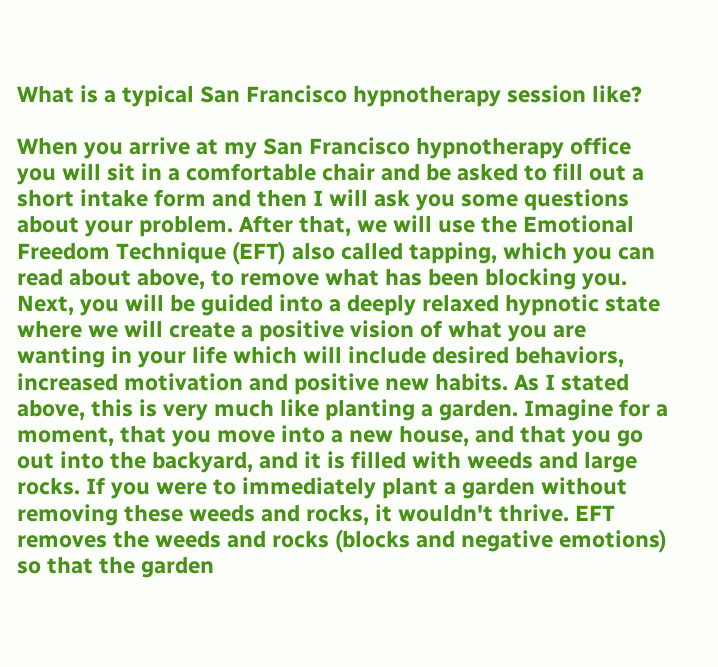What is a typical San Francisco hypnotherapy session like?

When you arrive at my San Francisco hypnotherapy office you will sit in a comfortable chair and be asked to fill out a short intake form and then I will ask you some questions about your problem. After that, we will use the Emotional Freedom Technique (EFT) also called tapping, which you can read about above, to remove what has been blocking you. Next, you will be guided into a deeply relaxed hypnotic state where we will create a positive vision of what you are wanting in your life which will include desired behaviors, increased motivation and positive new habits. As I stated above, this is very much like planting a garden. Imagine for a moment, that you move into a new house, and that you go out into the backyard, and it is filled with weeds and large rocks. If you were to immediately plant a garden without removing these weeds and rocks, it wouldn't thrive. EFT removes the weeds and rocks (blocks and negative emotions) so that the garden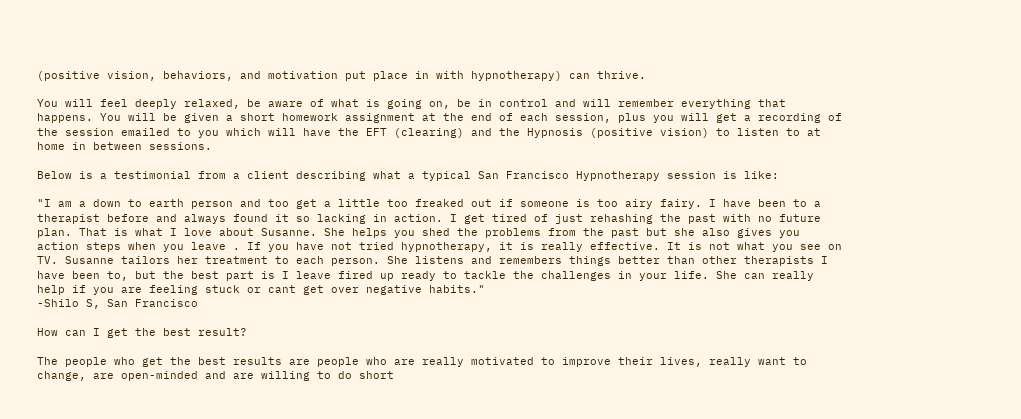(positive vision, behaviors, and motivation put place in with hypnotherapy) can thrive.

You will feel deeply relaxed, be aware of what is going on, be in control and will remember everything that happens. You will be given a short homework assignment at the end of each session, plus you will get a recording of the session emailed to you which will have the EFT (clearing) and the Hypnosis (positive vision) to listen to at home in between sessions.

Below is a testimonial from a client describing what a typical San Francisco Hypnotherapy session is like:

"I am a down to earth person and too get a little too freaked out if someone is too airy fairy. I have been to a therapist before and always found it so lacking in action. I get tired of just rehashing the past with no future plan. That is what I love about Susanne. She helps you shed the problems from the past but she also gives you action steps when you leave . If you have not tried hypnotherapy, it is really effective. It is not what you see on TV. Susanne tailors her treatment to each person. She listens and remembers things better than other therapists I have been to, but the best part is I leave fired up ready to tackle the challenges in your life. She can really help if you are feeling stuck or cant get over negative habits."
-Shilo S, San Francisco

How can I get the best result?

The people who get the best results are people who are really motivated to improve their lives, really want to change, are open-minded and are willing to do short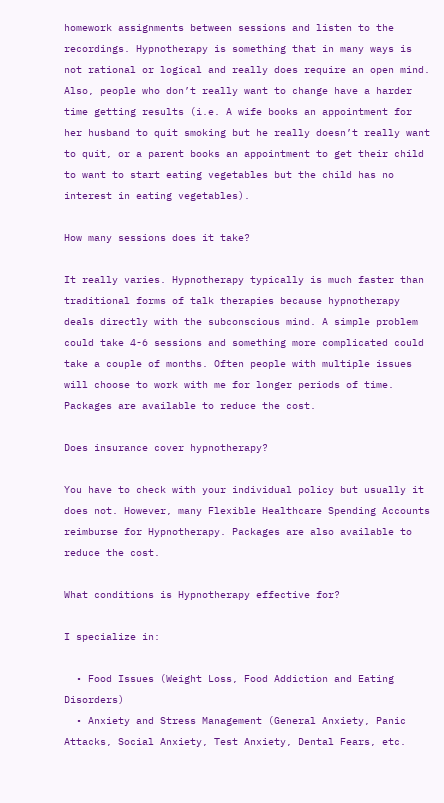homework assignments between sessions and listen to the recordings. Hypnotherapy is something that in many ways is not rational or logical and really does require an open mind. Also, people who don’t really want to change have a harder time getting results (i.e. A wife books an appointment for her husband to quit smoking but he really doesn’t really want to quit, or a parent books an appointment to get their child to want to start eating vegetables but the child has no interest in eating vegetables).

How many sessions does it take?

It really varies. Hypnotherapy typically is much faster than traditional forms of talk therapies because hypnotherapy deals directly with the subconscious mind. A simple problem could take 4-6 sessions and something more complicated could take a couple of months. Often people with multiple issues will choose to work with me for longer periods of time. Packages are available to reduce the cost.

Does insurance cover hypnotherapy?

You have to check with your individual policy but usually it does not. However, many Flexible Healthcare Spending Accounts reimburse for Hypnotherapy. Packages are also available to reduce the cost.

What conditions is Hypnotherapy effective for?

I specialize in:

  • Food Issues (Weight Loss, Food Addiction and Eating Disorders)
  • Anxiety and Stress Management (General Anxiety, Panic Attacks, Social Anxiety, Test Anxiety, Dental Fears, etc.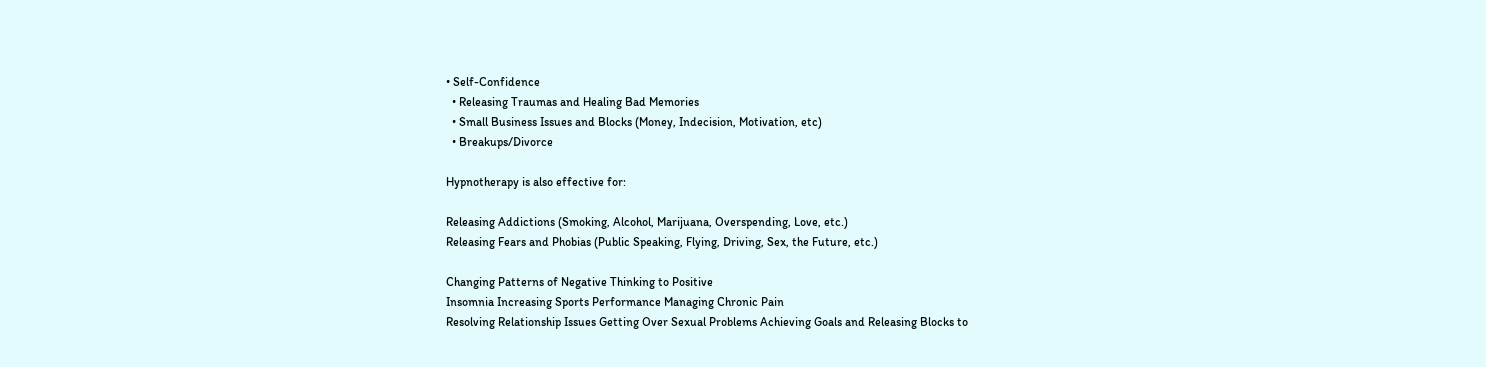• Self-Confidence
  • Releasing Traumas and Healing Bad Memories
  • Small Business Issues and Blocks (Money, Indecision, Motivation, etc)
  • Breakups/Divorce

Hypnotherapy is also effective for:

Releasing Addictions (Smoking, Alcohol, Marijuana, Overspending, Love, etc.)
Releasing Fears and Phobias (Public Speaking, Flying, Driving, Sex, the Future, etc.)

Changing Patterns of Negative Thinking to Positive
Insomnia Increasing Sports Performance Managing Chronic Pain
Resolving Relationship Issues Getting Over Sexual Problems Achieving Goals and Releasing Blocks to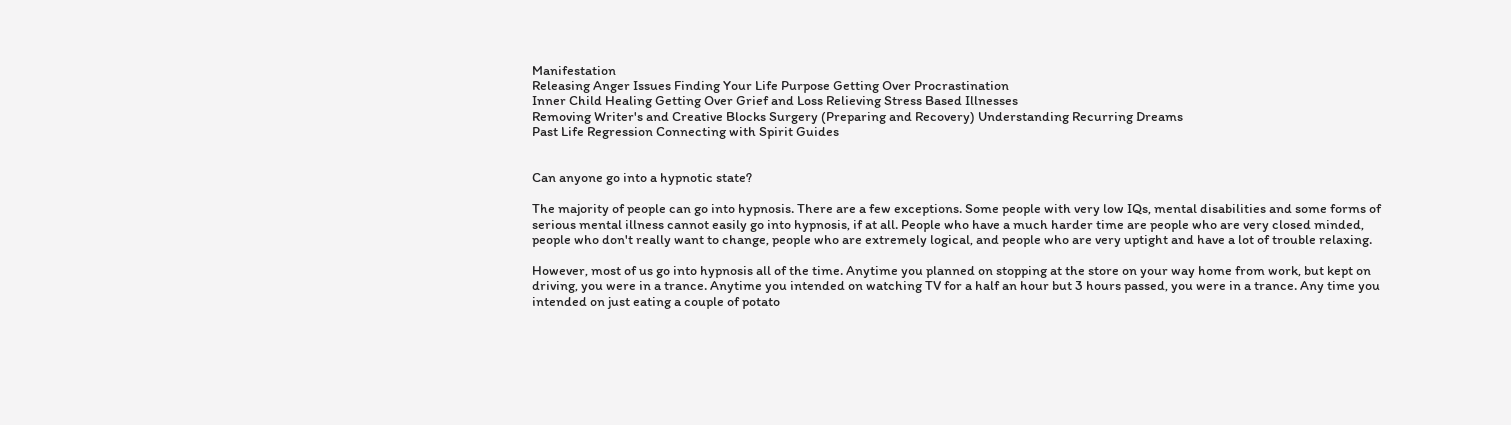Manifestation
Releasing Anger Issues Finding Your Life Purpose Getting Over Procrastination
Inner Child Healing Getting Over Grief and Loss Relieving Stress Based Illnesses
Removing Writer's and Creative Blocks Surgery (Preparing and Recovery) Understanding Recurring Dreams
Past Life Regression Connecting with Spirit Guides


Can anyone go into a hypnotic state?

The majority of people can go into hypnosis. There are a few exceptions. Some people with very low IQs, mental disabilities and some forms of serious mental illness cannot easily go into hypnosis, if at all. People who have a much harder time are people who are very closed minded, people who don't really want to change, people who are extremely logical, and people who are very uptight and have a lot of trouble relaxing.

However, most of us go into hypnosis all of the time. Anytime you planned on stopping at the store on your way home from work, but kept on driving, you were in a trance. Anytime you intended on watching TV for a half an hour but 3 hours passed, you were in a trance. Any time you intended on just eating a couple of potato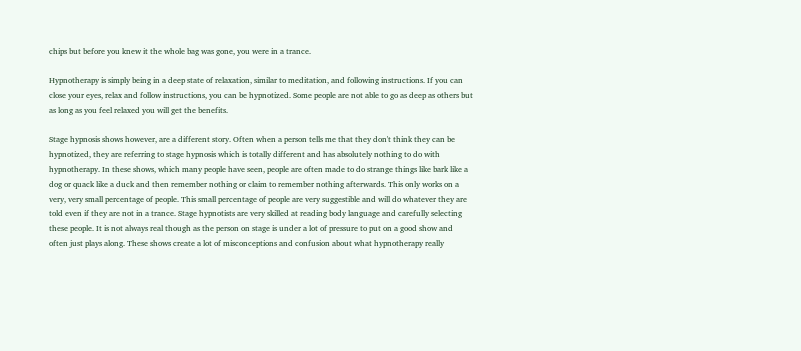chips but before you knew it the whole bag was gone, you were in a trance.

Hypnotherapy is simply being in a deep state of relaxation, similar to meditation, and following instructions. If you can close your eyes, relax and follow instructions, you can be hypnotized. Some people are not able to go as deep as others but as long as you feel relaxed you will get the benefits.

Stage hypnosis shows however, are a different story. Often when a person tells me that they don't think they can be hypnotized, they are referring to stage hypnosis which is totally different and has absolutely nothing to do with hypnotherapy. In these shows, which many people have seen, people are often made to do strange things like bark like a dog or quack like a duck and then remember nothing or claim to remember nothing afterwards. This only works on a very, very small percentage of people. This small percentage of people are very suggestible and will do whatever they are told even if they are not in a trance. Stage hypnotists are very skilled at reading body language and carefully selecting these people. It is not always real though as the person on stage is under a lot of pressure to put on a good show and often just plays along. These shows create a lot of misconceptions and confusion about what hypnotherapy really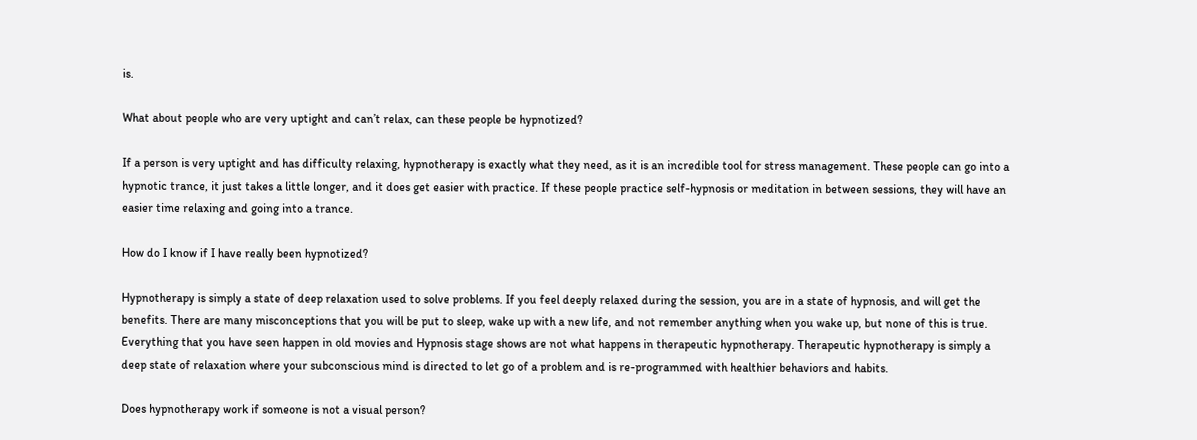is.

What about people who are very uptight and can’t relax, can these people be hypnotized?

If a person is very uptight and has difficulty relaxing, hypnotherapy is exactly what they need, as it is an incredible tool for stress management. These people can go into a hypnotic trance, it just takes a little longer, and it does get easier with practice. If these people practice self-hypnosis or meditation in between sessions, they will have an easier time relaxing and going into a trance.

How do I know if I have really been hypnotized?

Hypnotherapy is simply a state of deep relaxation used to solve problems. If you feel deeply relaxed during the session, you are in a state of hypnosis, and will get the benefits. There are many misconceptions that you will be put to sleep, wake up with a new life, and not remember anything when you wake up, but none of this is true. Everything that you have seen happen in old movies and Hypnosis stage shows are not what happens in therapeutic hypnotherapy. Therapeutic hypnotherapy is simply a deep state of relaxation where your subconscious mind is directed to let go of a problem and is re-programmed with healthier behaviors and habits.

Does hypnotherapy work if someone is not a visual person?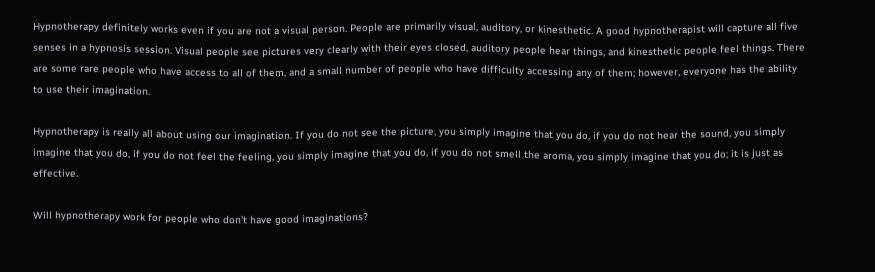Hypnotherapy definitely works even if you are not a visual person. People are primarily visual, auditory, or kinesthetic. A good hypnotherapist will capture all five senses in a hypnosis session. Visual people see pictures very clearly with their eyes closed, auditory people hear things, and kinesthetic people feel things. There are some rare people who have access to all of them, and a small number of people who have difficulty accessing any of them; however, everyone has the ability to use their imagination.

Hypnotherapy is really all about using our imagination. If you do not see the picture, you simply imagine that you do, if you do not hear the sound, you simply imagine that you do, if you do not feel the feeling, you simply imagine that you do, if you do not smell the aroma, you simply imagine that you do; it is just as effective.

Will hypnotherapy work for people who don’t have good imaginations?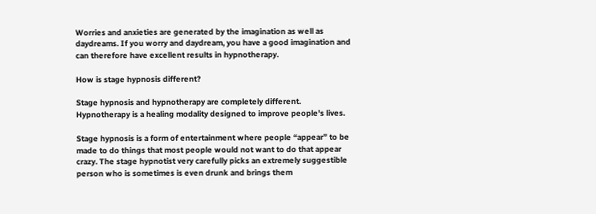Worries and anxieties are generated by the imagination as well as daydreams. If you worry and daydream, you have a good imagination and can therefore have excellent results in hypnotherapy.

How is stage hypnosis different?

Stage hypnosis and hypnotherapy are completely different. Hypnotherapy is a healing modality designed to improve people's lives.

Stage hypnosis is a form of entertainment where people “appear” to be made to do things that most people would not want to do that appear crazy. The stage hypnotist very carefully picks an extremely suggestible person who is sometimes is even drunk and brings them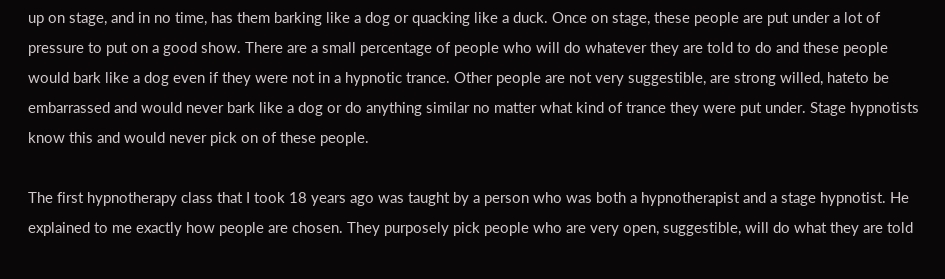up on stage, and in no time, has them barking like a dog or quacking like a duck. Once on stage, these people are put under a lot of pressure to put on a good show. There are a small percentage of people who will do whatever they are told to do and these people would bark like a dog even if they were not in a hypnotic trance. Other people are not very suggestible, are strong willed, hateto be embarrassed and would never bark like a dog or do anything similar no matter what kind of trance they were put under. Stage hypnotists know this and would never pick on of these people.

The first hypnotherapy class that I took 18 years ago was taught by a person who was both a hypnotherapist and a stage hypnotist. He explained to me exactly how people are chosen. They purposely pick people who are very open, suggestible, will do what they are told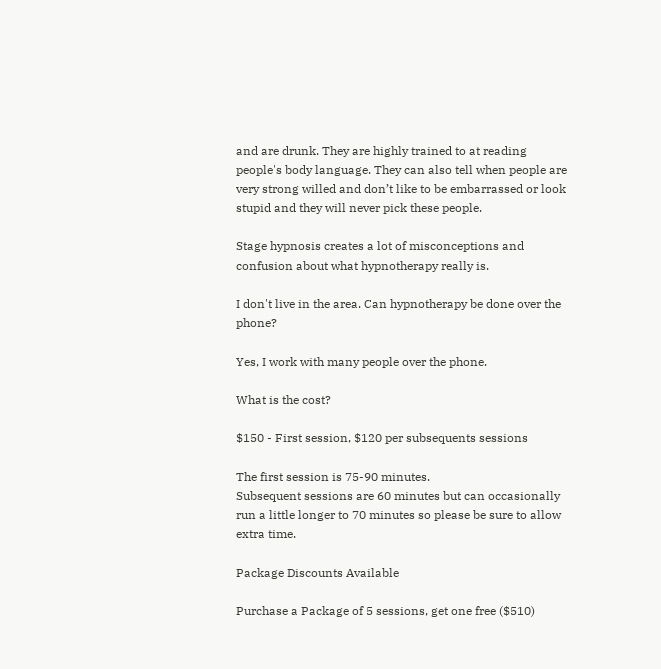and are drunk. They are highly trained to at reading people's body language. They can also tell when people are very strong willed and don’t like to be embarrassed or look stupid and they will never pick these people.

Stage hypnosis creates a lot of misconceptions and confusion about what hypnotherapy really is.

I don't live in the area. Can hypnotherapy be done over the phone?

Yes, I work with many people over the phone.

What is the cost?

$150 - First session, $120 per subsequents sessions

The first session is 75-90 minutes.
Subsequent sessions are 60 minutes but can occasionally run a little longer to 70 minutes so please be sure to allow extra time.

Package Discounts Available

Purchase a Package of 5 sessions, get one free ($510)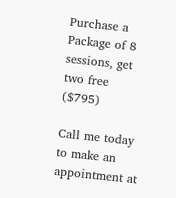Purchase a Package of 8 sessions, get two free ($795)

Call me today to make an appointment at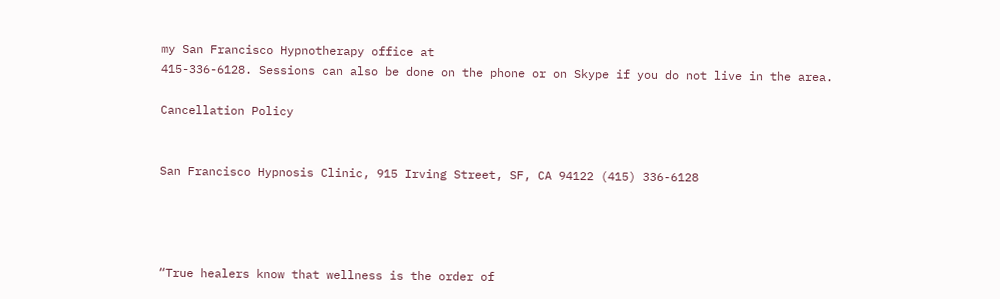my San Francisco Hypnotherapy office at
415-336-6128. Sessions can also be done on the phone or on Skype if you do not live in the area.

Cancellation Policy


San Francisco Hypnosis Clinic, 915 Irving Street, SF, CA 94122 (415) 336-6128




“True healers know that wellness is the order of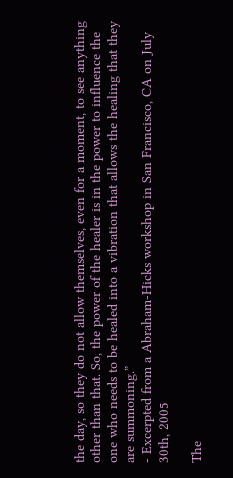the day, so they do not allow themselves, even for a moment, to see anything other than that. So, the power of the healer is in the power to influence the one who needs to be healed into a vibration that allows the healing that they are summoning.”
- Excerpted from a Abraham-Hicks workshop in San Francisco, CA on July 30th, 2005

The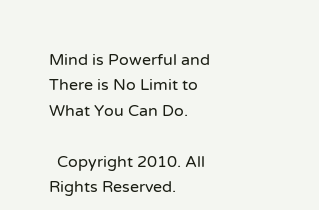Mind is Powerful and There is No Limit to What You Can Do.

  Copyright 2010. All Rights Reserved.